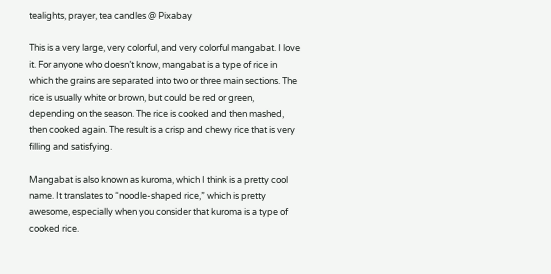tealights, prayer, tea candles @ Pixabay

This is a very large, very colorful, and very colorful mangabat. I love it. For anyone who doesn’t know, mangabat is a type of rice in which the grains are separated into two or three main sections. The rice is usually white or brown, but could be red or green, depending on the season. The rice is cooked and then mashed, then cooked again. The result is a crisp and chewy rice that is very filling and satisfying.

Mangabat is also known as kuroma, which I think is a pretty cool name. It translates to “noodle-shaped rice,” which is pretty awesome, especially when you consider that kuroma is a type of cooked rice.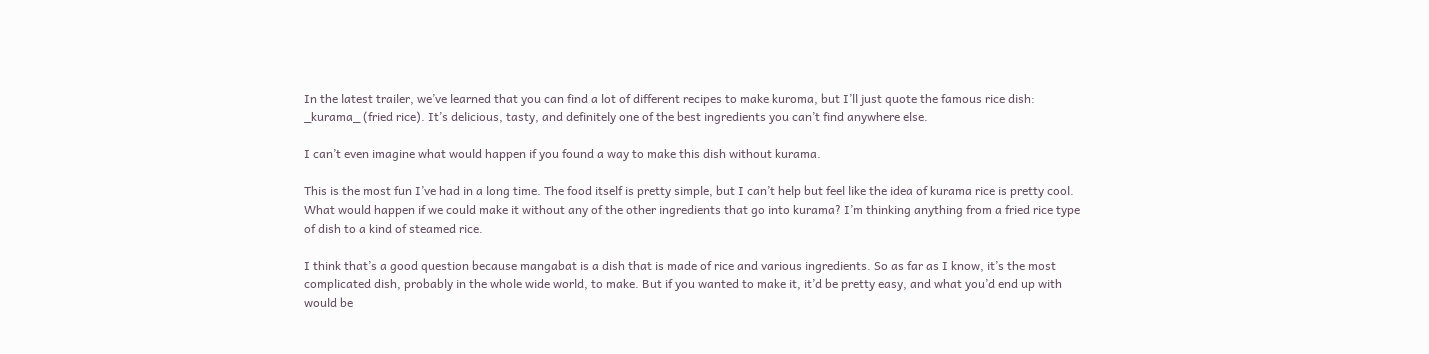In the latest trailer, we’ve learned that you can find a lot of different recipes to make kuroma, but I’ll just quote the famous rice dish: _kurama_ (fried rice). It’s delicious, tasty, and definitely one of the best ingredients you can’t find anywhere else.

I can’t even imagine what would happen if you found a way to make this dish without kurama.

This is the most fun I’ve had in a long time. The food itself is pretty simple, but I can’t help but feel like the idea of kurama rice is pretty cool. What would happen if we could make it without any of the other ingredients that go into kurama? I’m thinking anything from a fried rice type of dish to a kind of steamed rice.

I think that’s a good question because mangabat is a dish that is made of rice and various ingredients. So as far as I know, it’s the most complicated dish, probably in the whole wide world, to make. But if you wanted to make it, it’d be pretty easy, and what you’d end up with would be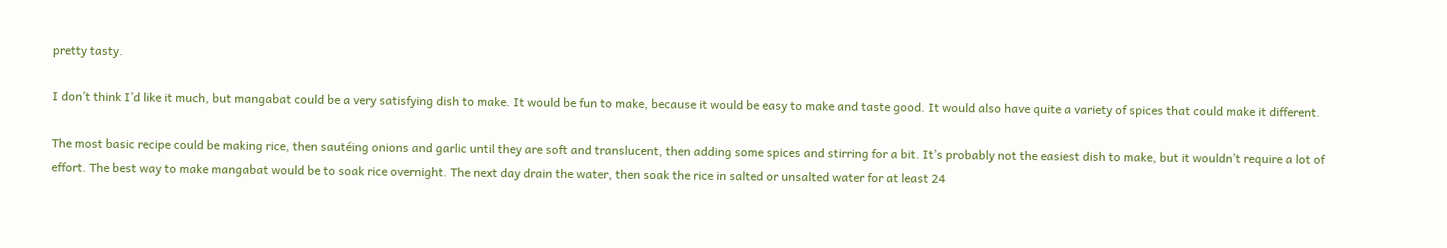pretty tasty.

I don’t think I’d like it much, but mangabat could be a very satisfying dish to make. It would be fun to make, because it would be easy to make and taste good. It would also have quite a variety of spices that could make it different.

The most basic recipe could be making rice, then sautéing onions and garlic until they are soft and translucent, then adding some spices and stirring for a bit. It’s probably not the easiest dish to make, but it wouldn’t require a lot of effort. The best way to make mangabat would be to soak rice overnight. The next day drain the water, then soak the rice in salted or unsalted water for at least 24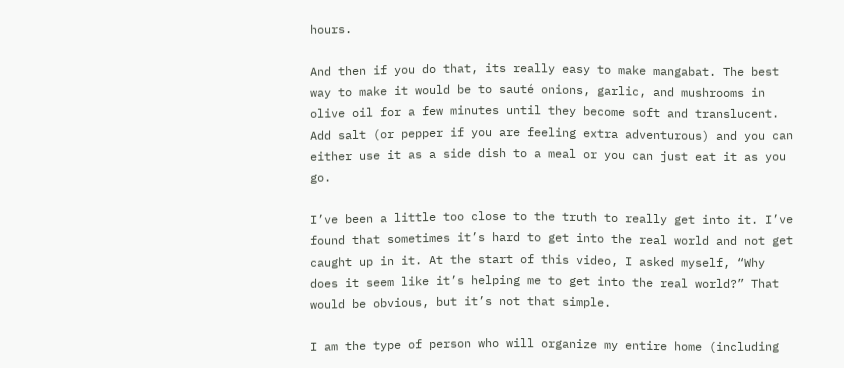hours.

And then if you do that, its really easy to make mangabat. The best way to make it would be to sauté onions, garlic, and mushrooms in olive oil for a few minutes until they become soft and translucent. Add salt (or pepper if you are feeling extra adventurous) and you can either use it as a side dish to a meal or you can just eat it as you go.

I’ve been a little too close to the truth to really get into it. I’ve found that sometimes it’s hard to get into the real world and not get caught up in it. At the start of this video, I asked myself, “Why does it seem like it’s helping me to get into the real world?” That would be obvious, but it’s not that simple.

I am the type of person who will organize my entire home (including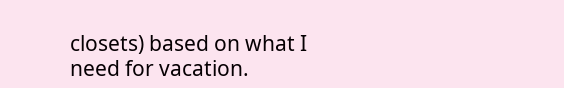closets) based on what I need for vacation.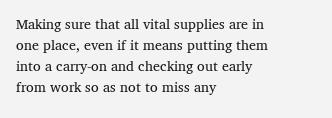Making sure that all vital supplies are in one place, even if it means putting them into a carry-on and checking out early from work so as not to miss any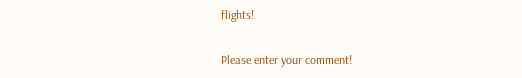flights!


Please enter your comment!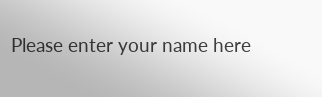Please enter your name here